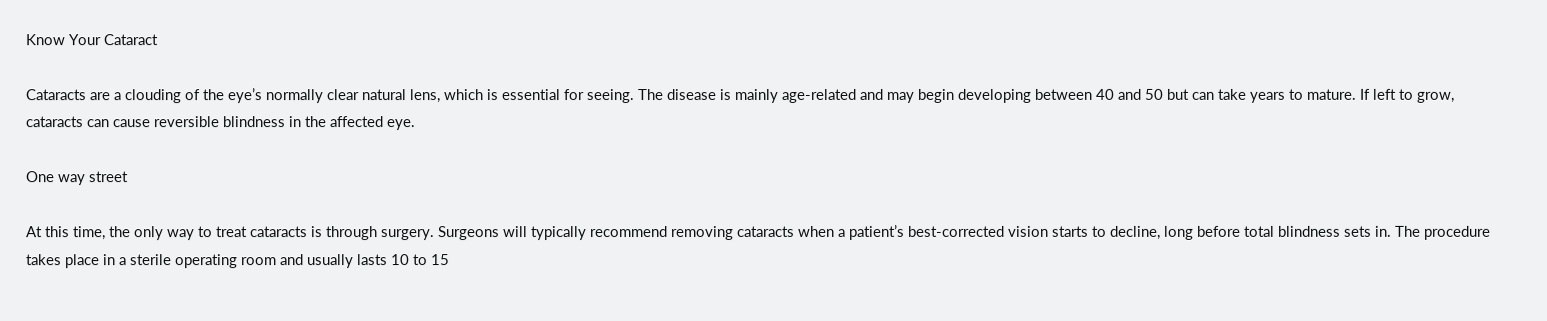Know Your Cataract

Cataracts are a clouding of the eye’s normally clear natural lens, which is essential for seeing. The disease is mainly age-related and may begin developing between 40 and 50 but can take years to mature. If left to grow, cataracts can cause reversible blindness in the affected eye.

One way street

At this time, the only way to treat cataracts is through surgery. Surgeons will typically recommend removing cataracts when a patient’s best-corrected vision starts to decline, long before total blindness sets in. The procedure takes place in a sterile operating room and usually lasts 10 to 15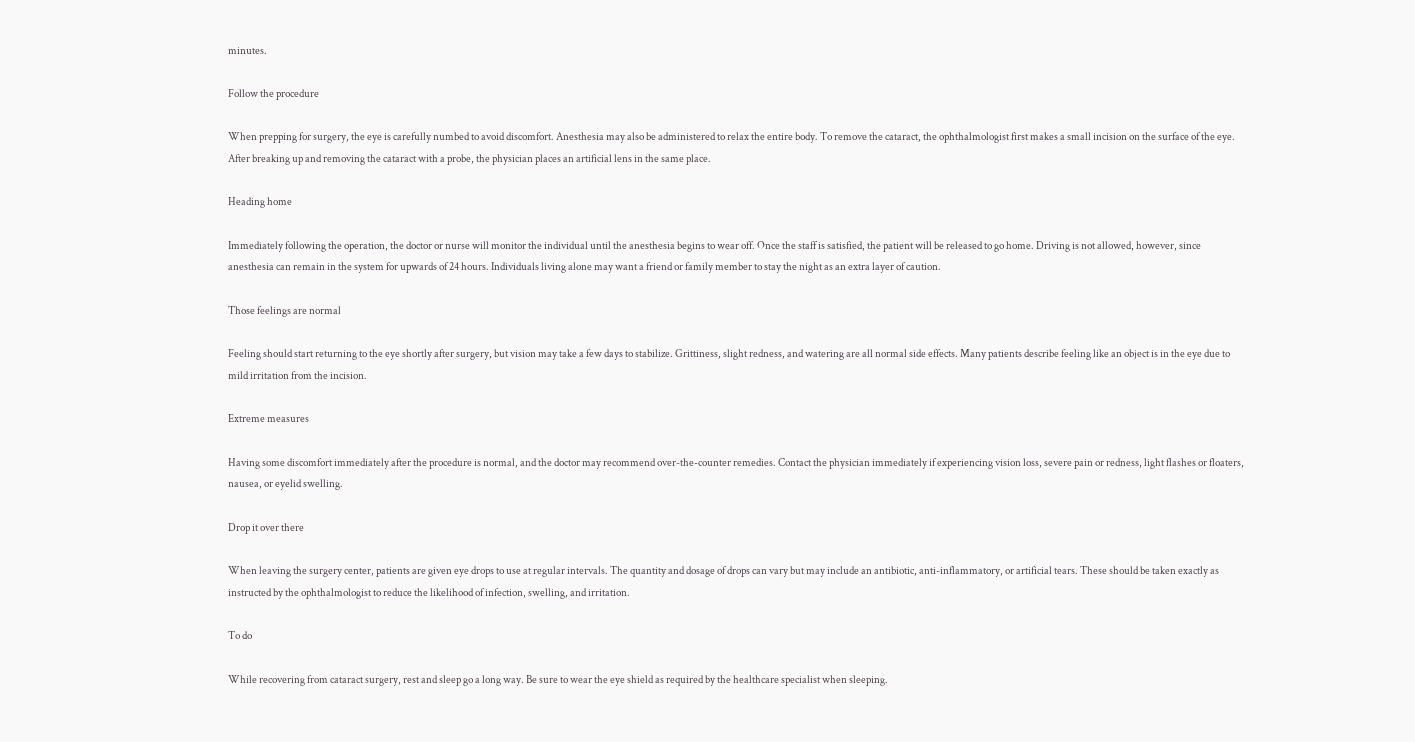minutes.

Follow the procedure

When prepping for surgery, the eye is carefully numbed to avoid discomfort. Anesthesia may also be administered to relax the entire body. To remove the cataract, the ophthalmologist first makes a small incision on the surface of the eye. After breaking up and removing the cataract with a probe, the physician places an artificial lens in the same place.

Heading home

Immediately following the operation, the doctor or nurse will monitor the individual until the anesthesia begins to wear off. Once the staff is satisfied, the patient will be released to go home. Driving is not allowed, however, since anesthesia can remain in the system for upwards of 24 hours. Individuals living alone may want a friend or family member to stay the night as an extra layer of caution.

Those feelings are normal

Feeling should start returning to the eye shortly after surgery, but vision may take a few days to stabilize. Grittiness, slight redness, and watering are all normal side effects. Many patients describe feeling like an object is in the eye due to mild irritation from the incision.

Extreme measures

Having some discomfort immediately after the procedure is normal, and the doctor may recommend over-the-counter remedies. Contact the physician immediately if experiencing vision loss, severe pain or redness, light flashes or floaters, nausea, or eyelid swelling.

Drop it over there

When leaving the surgery center, patients are given eye drops to use at regular intervals. The quantity and dosage of drops can vary but may include an antibiotic, anti-inflammatory, or artificial tears. These should be taken exactly as instructed by the ophthalmologist to reduce the likelihood of infection, swelling, and irritation.

To do

While recovering from cataract surgery, rest and sleep go a long way. Be sure to wear the eye shield as required by the healthcare specialist when sleeping.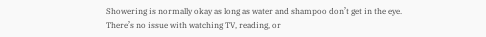Showering is normally okay as long as water and shampoo don’t get in the eye. There’s no issue with watching TV, reading, or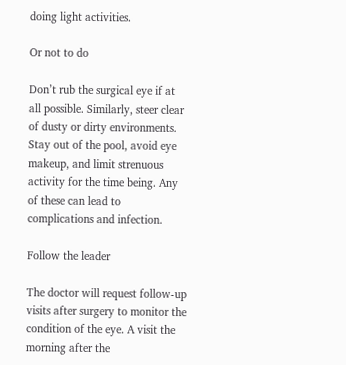doing light activities.

Or not to do

Don’t rub the surgical eye if at all possible. Similarly, steer clear of dusty or dirty environments. Stay out of the pool, avoid eye makeup, and limit strenuous activity for the time being. Any of these can lead to complications and infection.

Follow the leader

The doctor will request follow-up visits after surgery to monitor the condition of the eye. A visit the morning after the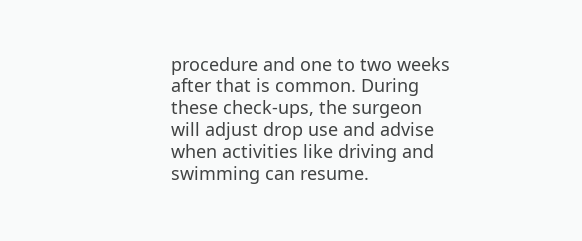procedure and one to two weeks after that is common. During these check-ups, the surgeon will adjust drop use and advise when activities like driving and swimming can resume.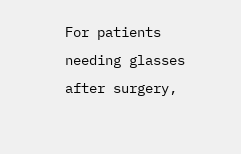For patients needing glasses after surgery,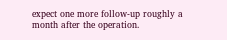expect one more follow-up roughly a month after the operation.